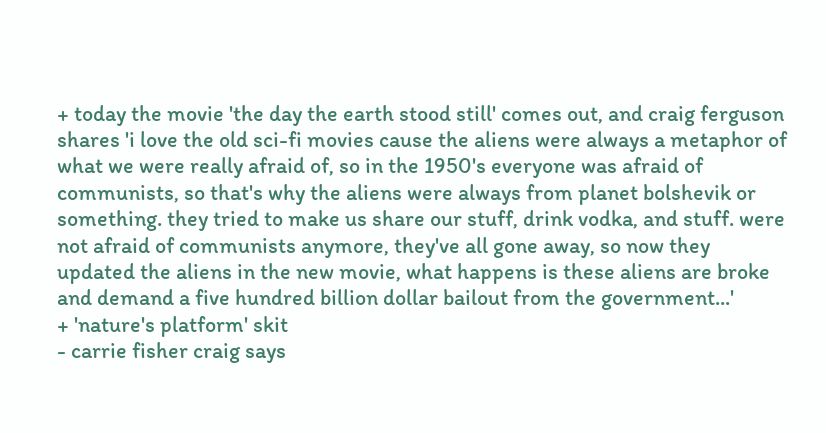+ today the movie 'the day the earth stood still' comes out, and craig ferguson shares 'i love the old sci-fi movies cause the aliens were always a metaphor of what we were really afraid of, so in the 1950's everyone was afraid of communists, so that's why the aliens were always from planet bolshevik or something. they tried to make us share our stuff, drink vodka, and stuff. were not afraid of communists anymore, they've all gone away, so now they updated the aliens in the new movie, what happens is these aliens are broke and demand a five hundred billion dollar bailout from the government...'
+ 'nature's platform' skit
- carrie fisher craig says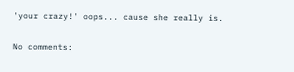'your crazy!' oops... cause she really is.

No comments: